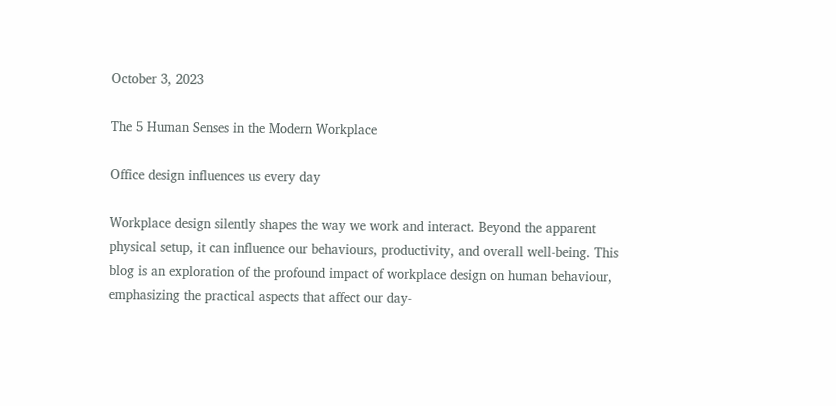October 3, 2023

The 5 Human Senses in the Modern Workplace

Office design influences us every day

Workplace design silently shapes the way we work and interact. Beyond the apparent physical setup, it can influence our behaviours, productivity, and overall well-being. This blog is an exploration of the profound impact of workplace design on human behaviour, emphasizing the practical aspects that affect our day-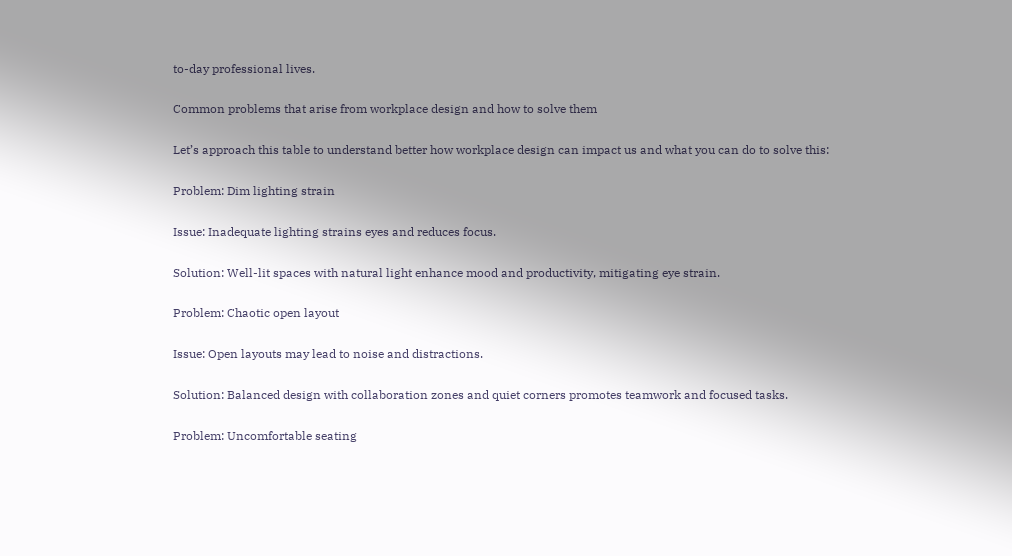to-day professional lives.

Common problems that arise from workplace design and how to solve them

Let’s approach this table to understand better how workplace design can impact us and what you can do to solve this:

Problem: Dim lighting strain

Issue: Inadequate lighting strains eyes and reduces focus.

Solution: Well-lit spaces with natural light enhance mood and productivity, mitigating eye strain.

Problem: Chaotic open layout

Issue: Open layouts may lead to noise and distractions.

Solution: Balanced design with collaboration zones and quiet corners promotes teamwork and focused tasks.

Problem: Uncomfortable seating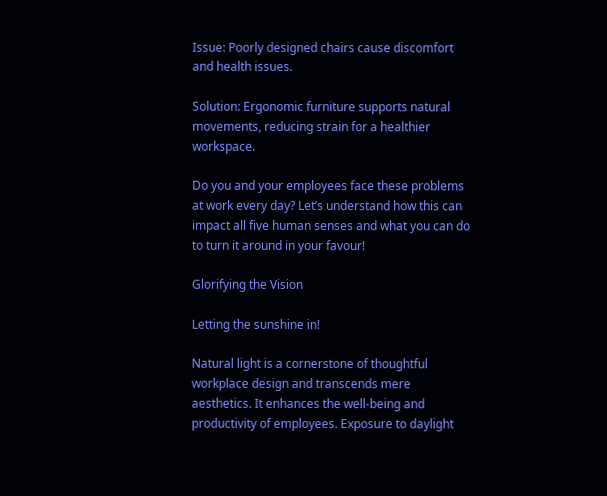Issue: Poorly designed chairs cause discomfort and health issues.

Solution: Ergonomic furniture supports natural movements, reducing strain for a healthier workspace.

Do you and your employees face these problems at work every day? Let’s understand how this can impact all five human senses and what you can do to turn it around in your favour!

Glorifying the Vision

Letting the sunshine in!

Natural light is a cornerstone of thoughtful workplace design and transcends mere aesthetics. It enhances the well-being and productivity of employees. Exposure to daylight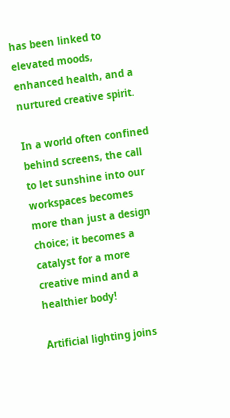has been linked to elevated moods, enhanced health, and a nurtured creative spirit.

In a world often confined behind screens, the call to let sunshine into our workspaces becomes more than just a design choice; it becomes a catalyst for a more creative mind and a healthier body!

Artificial lighting joins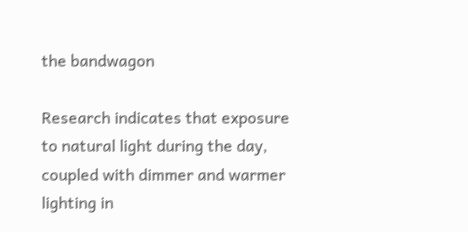the bandwagon

Research indicates that exposure to natural light during the day, coupled with dimmer and warmer lighting in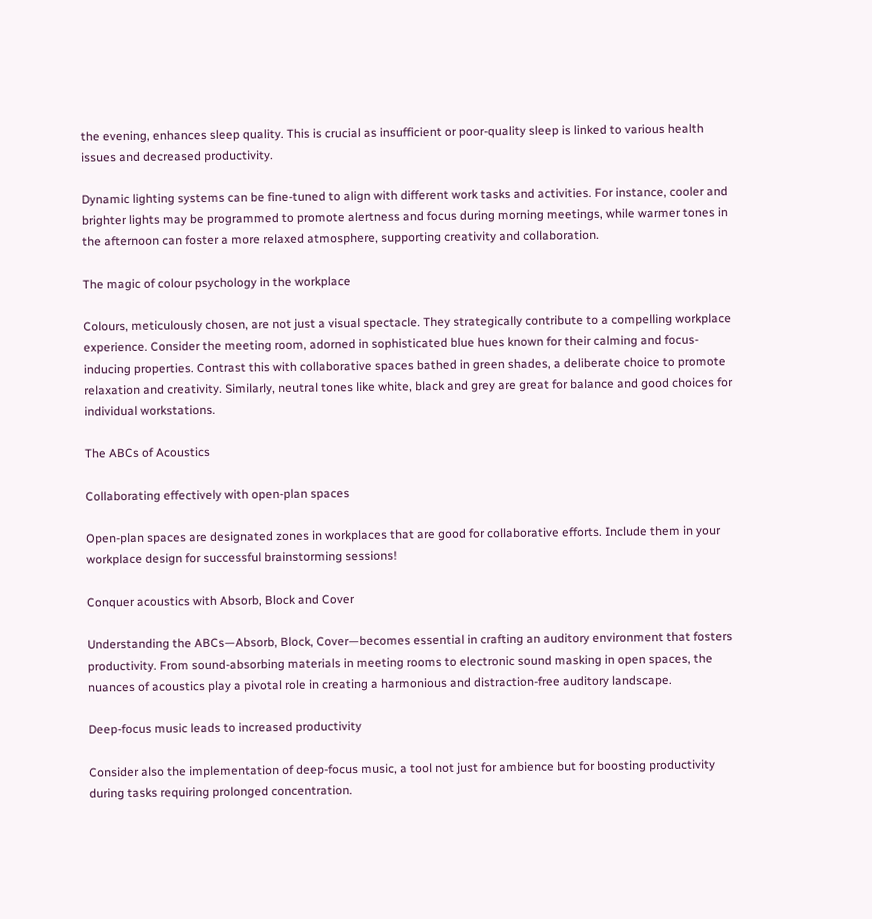the evening, enhances sleep quality. This is crucial as insufficient or poor-quality sleep is linked to various health issues and decreased productivity.

Dynamic lighting systems can be fine-tuned to align with different work tasks and activities. For instance, cooler and brighter lights may be programmed to promote alertness and focus during morning meetings, while warmer tones in the afternoon can foster a more relaxed atmosphere, supporting creativity and collaboration.

The magic of colour psychology in the workplace

Colours, meticulously chosen, are not just a visual spectacle. They strategically contribute to a compelling workplace experience. Consider the meeting room, adorned in sophisticated blue hues known for their calming and focus-inducing properties. Contrast this with collaborative spaces bathed in green shades, a deliberate choice to promote relaxation and creativity. Similarly, neutral tones like white, black and grey are great for balance and good choices for individual workstations.

The ABCs of Acoustics

Collaborating effectively with open-plan spaces

Open-plan spaces are designated zones in workplaces that are good for collaborative efforts. Include them in your workplace design for successful brainstorming sessions!

Conquer acoustics with Absorb, Block and Cover

Understanding the ABCs—Absorb, Block, Cover—becomes essential in crafting an auditory environment that fosters productivity. From sound-absorbing materials in meeting rooms to electronic sound masking in open spaces, the nuances of acoustics play a pivotal role in creating a harmonious and distraction-free auditory landscape.

Deep-focus music leads to increased productivity

Consider also the implementation of deep-focus music, a tool not just for ambience but for boosting productivity during tasks requiring prolonged concentration.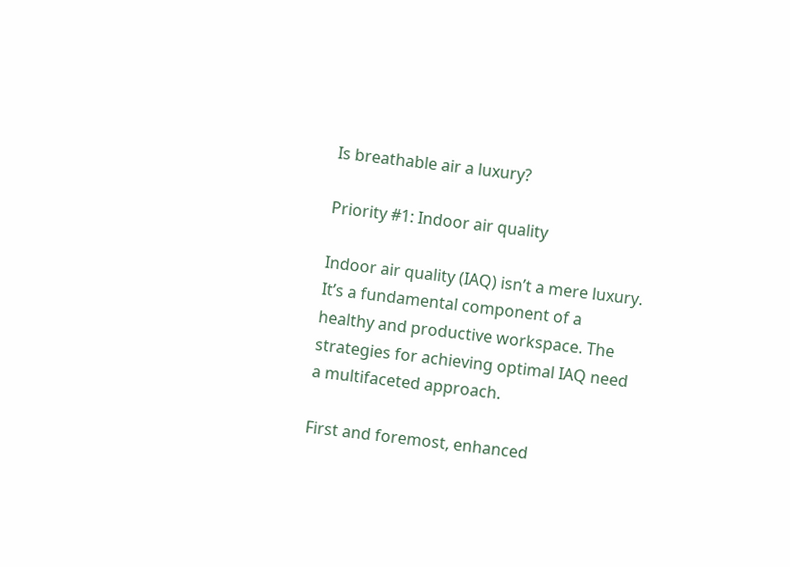Is breathable air a luxury?

Priority #1: Indoor air quality

Indoor air quality (IAQ) isn’t a mere luxury. It’s a fundamental component of a healthy and productive workspace. The strategies for achieving optimal IAQ need a multifaceted approach.

First and foremost, enhanced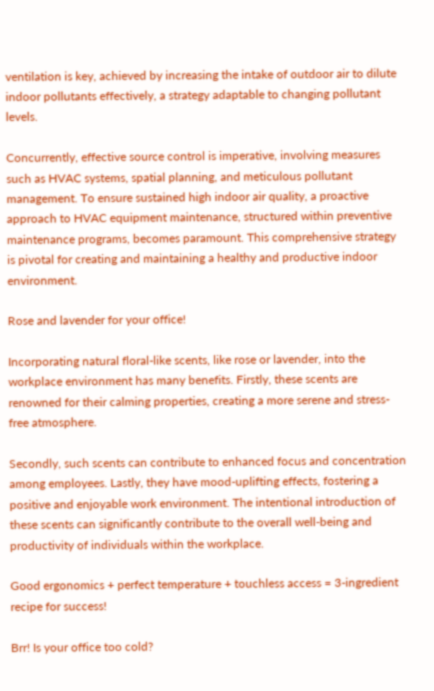ventilation is key, achieved by increasing the intake of outdoor air to dilute indoor pollutants effectively, a strategy adaptable to changing pollutant levels.

Concurrently, effective source control is imperative, involving measures such as HVAC systems, spatial planning, and meticulous pollutant management. To ensure sustained high indoor air quality, a proactive approach to HVAC equipment maintenance, structured within preventive maintenance programs, becomes paramount. This comprehensive strategy is pivotal for creating and maintaining a healthy and productive indoor environment.

Rose and lavender for your office!

Incorporating natural floral-like scents, like rose or lavender, into the workplace environment has many benefits. Firstly, these scents are renowned for their calming properties, creating a more serene and stress-free atmosphere.

Secondly, such scents can contribute to enhanced focus and concentration among employees. Lastly, they have mood-uplifting effects, fostering a positive and enjoyable work environment. The intentional introduction of these scents can significantly contribute to the overall well-being and productivity of individuals within the workplace.

Good ergonomics + perfect temperature + touchless access = 3-ingredient recipe for success!

Brr! Is your office too cold?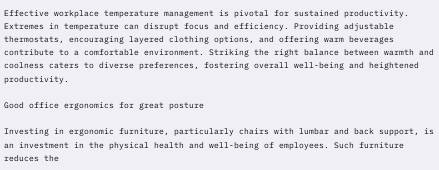Effective workplace temperature management is pivotal for sustained productivity. Extremes in temperature can disrupt focus and efficiency. Providing adjustable thermostats, encouraging layered clothing options, and offering warm beverages contribute to a comfortable environment. Striking the right balance between warmth and coolness caters to diverse preferences, fostering overall well-being and heightened productivity.

Good office ergonomics for great posture

Investing in ergonomic furniture, particularly chairs with lumbar and back support, is an investment in the physical health and well-being of employees. Such furniture reduces the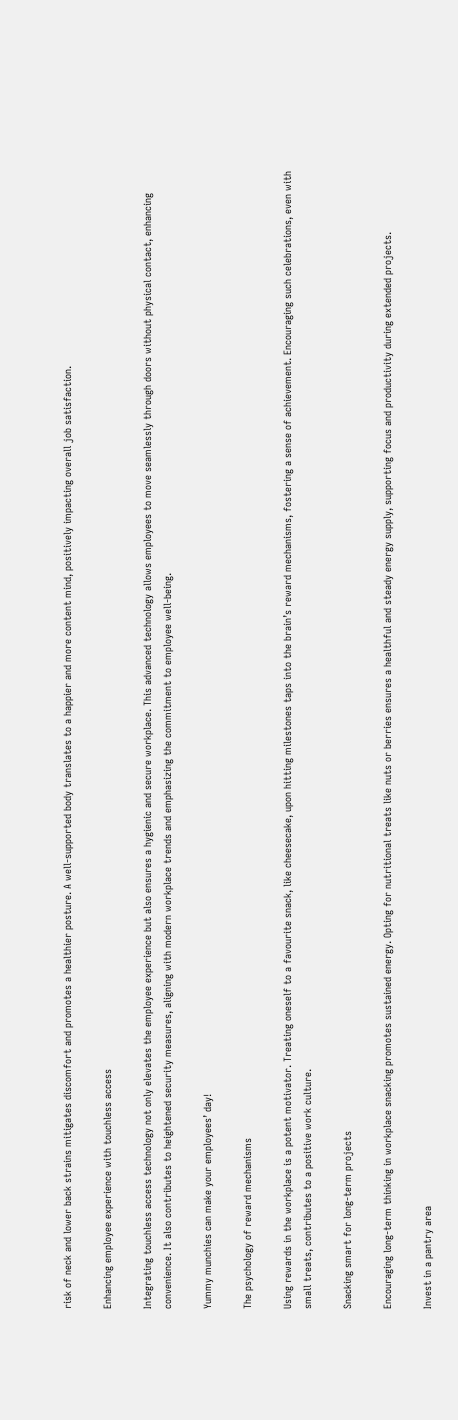risk of neck and lower back strains mitigates discomfort and promotes a healthier posture. A well-supported body translates to a happier and more content mind, positively impacting overall job satisfaction.

Enhancing employee experience with touchless access

Integrating touchless access technology not only elevates the employee experience but also ensures a hygienic and secure workplace. This advanced technology allows employees to move seamlessly through doors without physical contact, enhancing convenience. It also contributes to heightened security measures, aligning with modern workplace trends and emphasizing the commitment to employee well-being.

Yummy munchies can make your employees’ day!

The psychology of reward mechanisms

Using rewards in the workplace is a potent motivator. Treating oneself to a favourite snack, like cheesecake, upon hitting milestones taps into the brain’s reward mechanisms, fostering a sense of achievement. Encouraging such celebrations, even with small treats, contributes to a positive work culture.

Snacking smart for long-term projects

Encouraging long-term thinking in workplace snacking promotes sustained energy. Opting for nutritional treats like nuts or berries ensures a healthful and steady energy supply, supporting focus and productivity during extended projects.

Invest in a pantry area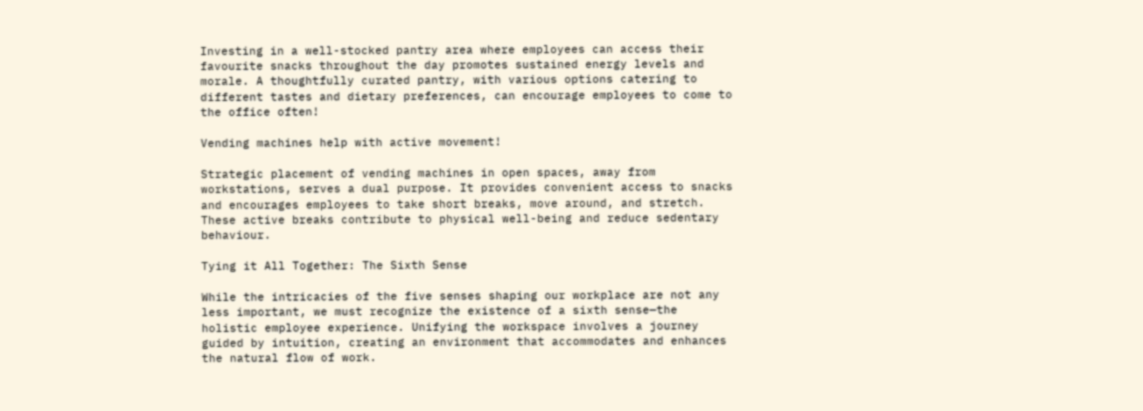Investing in a well-stocked pantry area where employees can access their favourite snacks throughout the day promotes sustained energy levels and morale. A thoughtfully curated pantry, with various options catering to different tastes and dietary preferences, can encourage employees to come to the office often!

Vending machines help with active movement!

Strategic placement of vending machines in open spaces, away from workstations, serves a dual purpose. It provides convenient access to snacks and encourages employees to take short breaks, move around, and stretch. These active breaks contribute to physical well-being and reduce sedentary behaviour.

Tying it All Together: The Sixth Sense

While the intricacies of the five senses shaping our workplace are not any less important, we must recognize the existence of a sixth sense—the holistic employee experience. Unifying the workspace involves a journey guided by intuition, creating an environment that accommodates and enhances the natural flow of work.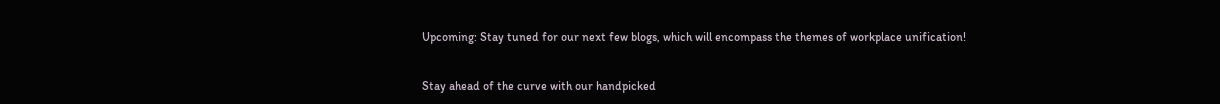Upcoming: Stay tuned for our next few blogs, which will encompass the themes of workplace unification!


Stay ahead of the curve with our handpicked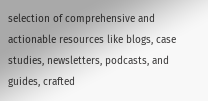selection of comprehensive and actionable resources like blogs, case studies, newsletters, podcasts, and guides, crafted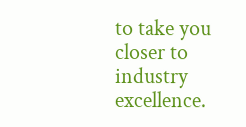to take you closer to industry excellence.